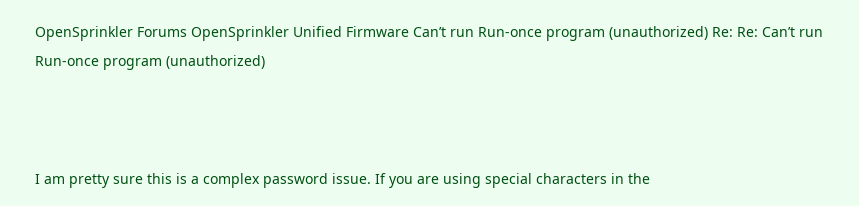OpenSprinkler Forums OpenSprinkler Unified Firmware Can’t run Run-once program (unauthorized) Re: Re: Can’t run Run-once program (unauthorized)



I am pretty sure this is a complex password issue. If you are using special characters in the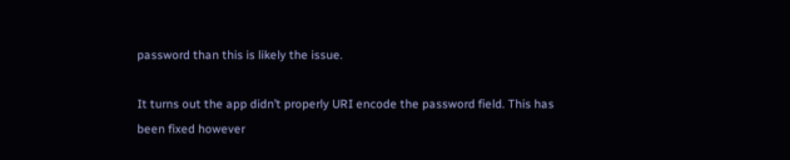password than this is likely the issue.

It turns out the app didn’t properly URI encode the password field. This has been fixed however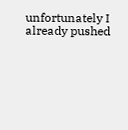unfortunately I already pushed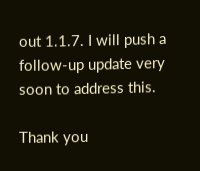out 1.1.7. I will push a follow-up update very soon to address this.

Thank you